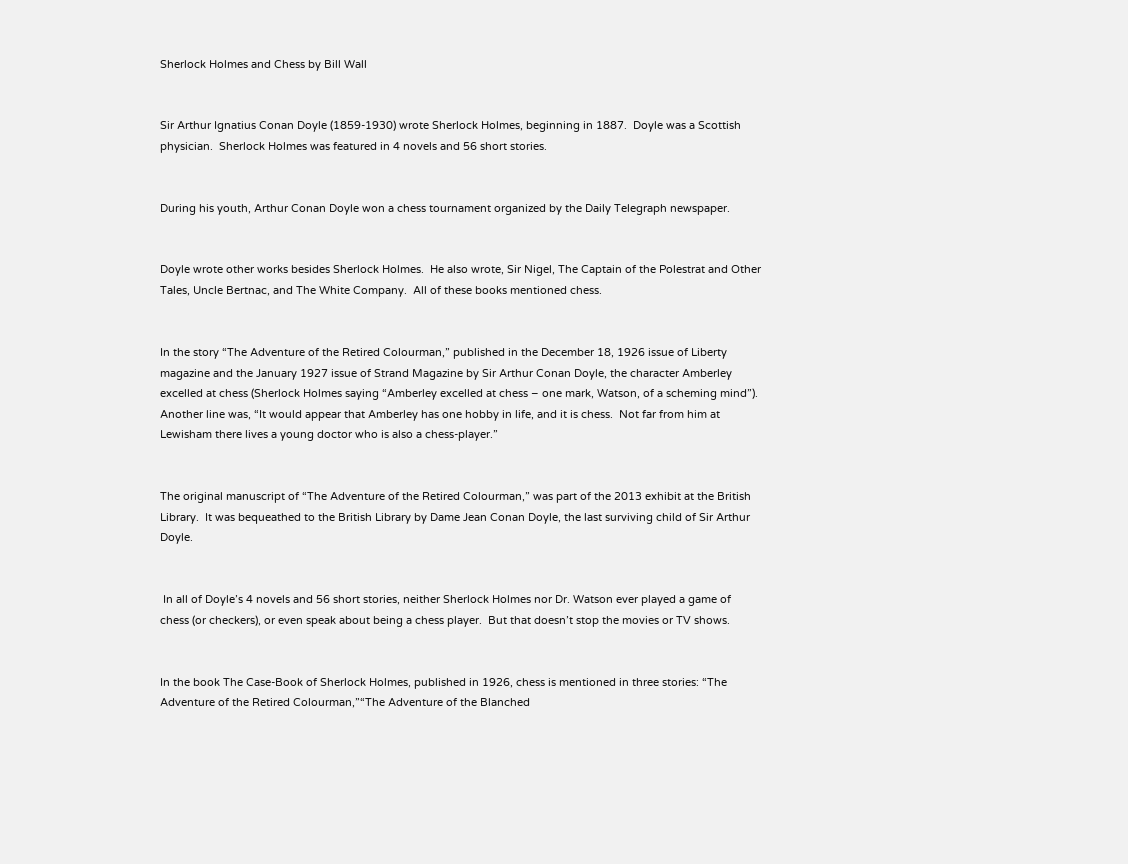Sherlock Holmes and Chess by Bill Wall


Sir Arthur Ignatius Conan Doyle (1859-1930) wrote Sherlock Holmes, beginning in 1887.  Doyle was a Scottish physician.  Sherlock Holmes was featured in 4 novels and 56 short stories.


During his youth, Arthur Conan Doyle won a chess tournament organized by the Daily Telegraph newspaper.


Doyle wrote other works besides Sherlock Holmes.  He also wrote, Sir Nigel, The Captain of the Polestrat and Other Tales, Uncle Bertnac, and The White Company.  All of these books mentioned chess.


In the story “The Adventure of the Retired Colourman,” published in the December 18, 1926 issue of Liberty magazine and the January 1927 issue of Strand Magazine by Sir Arthur Conan Doyle, the character Amberley excelled at chess (Sherlock Holmes saying “Amberley excelled at chess – one mark, Watson, of a scheming mind”).   Another line was, “It would appear that Amberley has one hobby in life, and it is chess.  Not far from him at Lewisham there lives a young doctor who is also a chess-player.”


The original manuscript of “The Adventure of the Retired Colourman,” was part of the 2013 exhibit at the British Library.  It was bequeathed to the British Library by Dame Jean Conan Doyle, the last surviving child of Sir Arthur Doyle.


 In all of Doyle’s 4 novels and 56 short stories, neither Sherlock Holmes nor Dr. Watson ever played a game of chess (or checkers), or even speak about being a chess player.  But that doesn’t stop the movies or TV shows.


In the book The Case-Book of Sherlock Holmes, published in 1926, chess is mentioned in three stories: “The Adventure of the Retired Colourman,”“The Adventure of the Blanched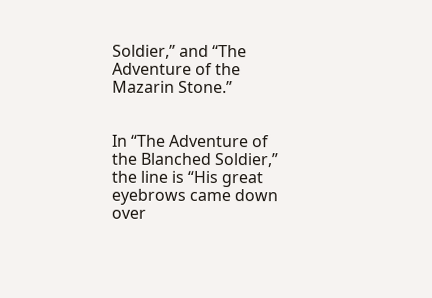Soldier,” and “The Adventure of the Mazarin Stone.”


In “The Adventure of the Blanched Soldier,” the line is “His great eyebrows came down over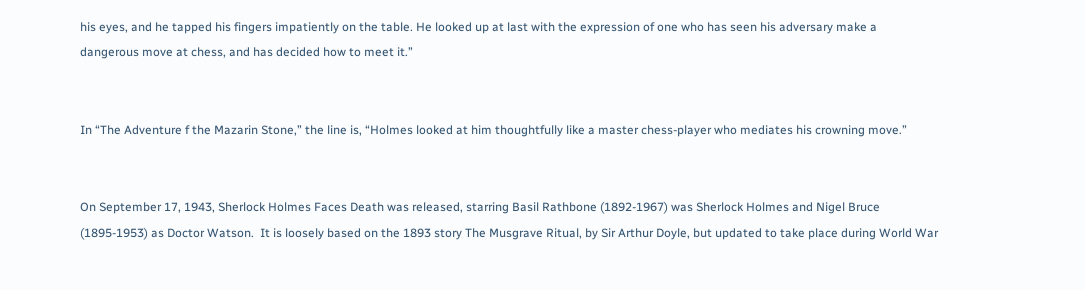his eyes, and he tapped his fingers impatiently on the table. He looked up at last with the expression of one who has seen his adversary make a dangerous move at chess, and has decided how to meet it.”


In “The Adventure f the Mazarin Stone,” the line is, “Holmes looked at him thoughtfully like a master chess-player who mediates his crowning move.”


On September 17, 1943, Sherlock Holmes Faces Death was released, starring Basil Rathbone (1892-1967) was Sherlock Holmes and Nigel Bruce (1895-1953) as Doctor Watson.  It is loosely based on the 1893 story The Musgrave Ritual, by Sir Arthur Doyle, but updated to take place during World War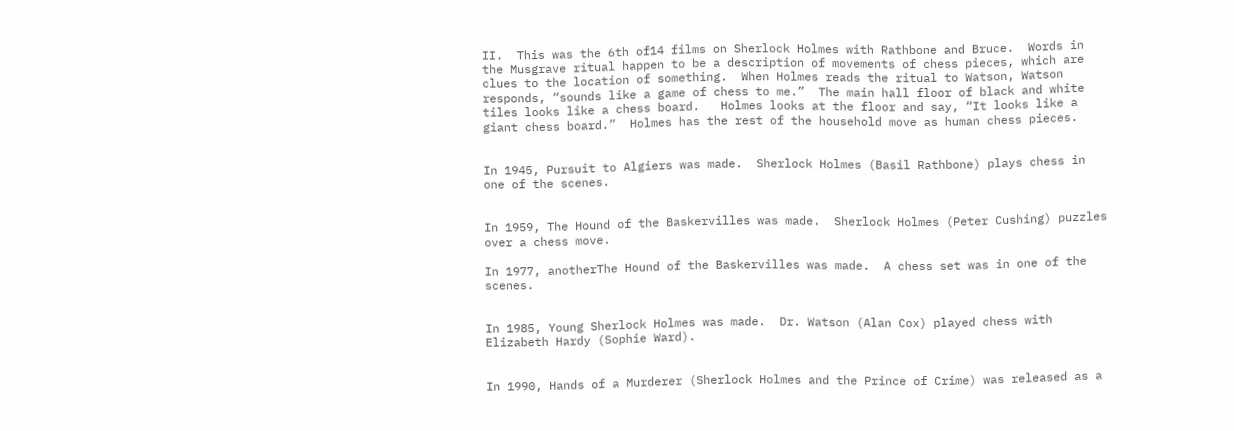II.  This was the 6th of14 films on Sherlock Holmes with Rathbone and Bruce.  Words in the Musgrave ritual happen to be a description of movements of chess pieces, which are clues to the location of something.  When Holmes reads the ritual to Watson, Watson responds, “sounds like a game of chess to me.”  The main hall floor of black and white tiles looks like a chess board.   Holmes looks at the floor and say, “It looks like a giant chess board.”  Holmes has the rest of the household move as human chess pieces.


In 1945, Pursuit to Algiers was made.  Sherlock Holmes (Basil Rathbone) plays chess in one of the scenes.


In 1959, The Hound of the Baskervilles was made.  Sherlock Holmes (Peter Cushing) puzzles over a chess move.

In 1977, anotherThe Hound of the Baskervilles was made.  A chess set was in one of the scenes.


In 1985, Young Sherlock Holmes was made.  Dr. Watson (Alan Cox) played chess with Elizabeth Hardy (Sophie Ward).


In 1990, Hands of a Murderer (Sherlock Holmes and the Prince of Crime) was released as a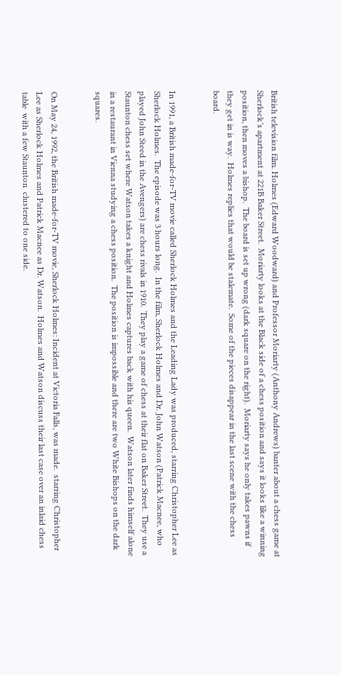British television film. Holmes (Edward Woodward) and Professor Moriarty (Anthony Andrews) banter about a chess game at Sherlock’s apartment at 221B Baker Street.  Moriarty looks at the Black side of a chess position and says it looks like a winning position, then moves a bishop.  The board is set up wrong (dark square on the right).  Moriarty says he only takes pawns if they get in is way.  Holmes replies that would be stalemate.  Some of the pieces disappear in the last scene with the chess board.


In 1991, a British made-for-TV movie called Sherlock Holmes and the Leading Lady was produced, starring Christopher Lee as Sherlock Holmes.  The episode was 3 hours long.  In the film, Sherlock Holmes and Dr. John Watson (Patrick Macnee, who played John Steed in the Avengers) are chess rivals in 1910.  They play a game of chess at their flat on Baker Street.  They use a Staunton chess set where Watson takes a knight and Holmes captures back with his queen.  Watson later finds himself alone in a restaurant in Vienna studying a chess position.  The position is impossible and there are two White Bishops on the dark squares.


On May 24, 1992, the British made-for-TV movie, Sherlock Holmes: Incident at Victoria Falls, was made.  starring Christopher Lee as Sherlock Holmes and Patrick Macnee as Dr. Watson.  Holmes and Watson discuss their last case over an inlaid chess table  with a few Staunton  clustered to one side.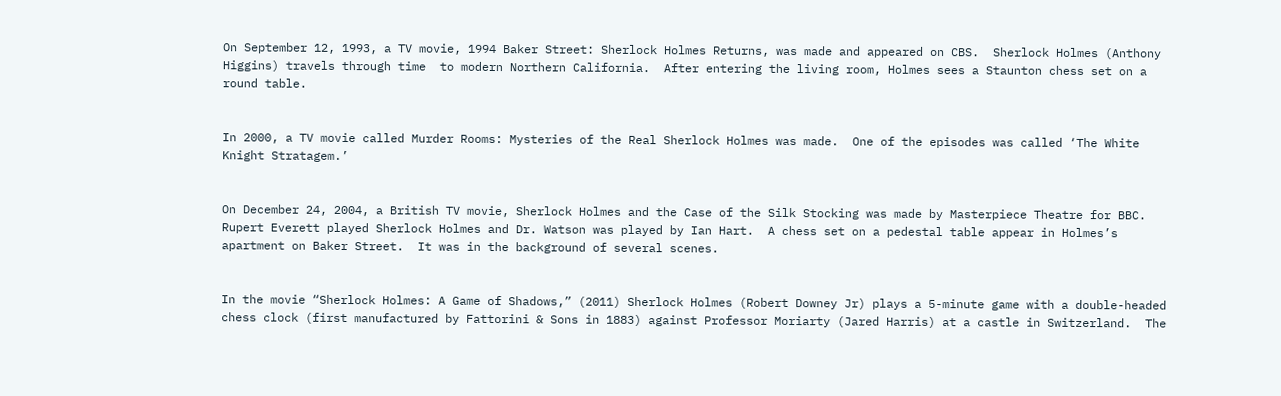On September 12, 1993, a TV movie, 1994 Baker Street: Sherlock Holmes Returns, was made and appeared on CBS.  Sherlock Holmes (Anthony Higgins) travels through time  to modern Northern California.  After entering the living room, Holmes sees a Staunton chess set on a round table.


In 2000, a TV movie called Murder Rooms: Mysteries of the Real Sherlock Holmes was made.  One of the episodes was called ‘The White Knight Stratagem.’


On December 24, 2004, a British TV movie, Sherlock Holmes and the Case of the Silk Stocking was made by Masterpiece Theatre for BBC.  Rupert Everett played Sherlock Holmes and Dr. Watson was played by Ian Hart.  A chess set on a pedestal table appear in Holmes’s apartment on Baker Street.  It was in the background of several scenes.


In the movie “Sherlock Holmes: A Game of Shadows,” (2011) Sherlock Holmes (Robert Downey Jr) plays a 5-minute game with a double-headed chess clock (first manufactured by Fattorini & Sons in 1883) against Professor Moriarty (Jared Harris) at a castle in Switzerland.  The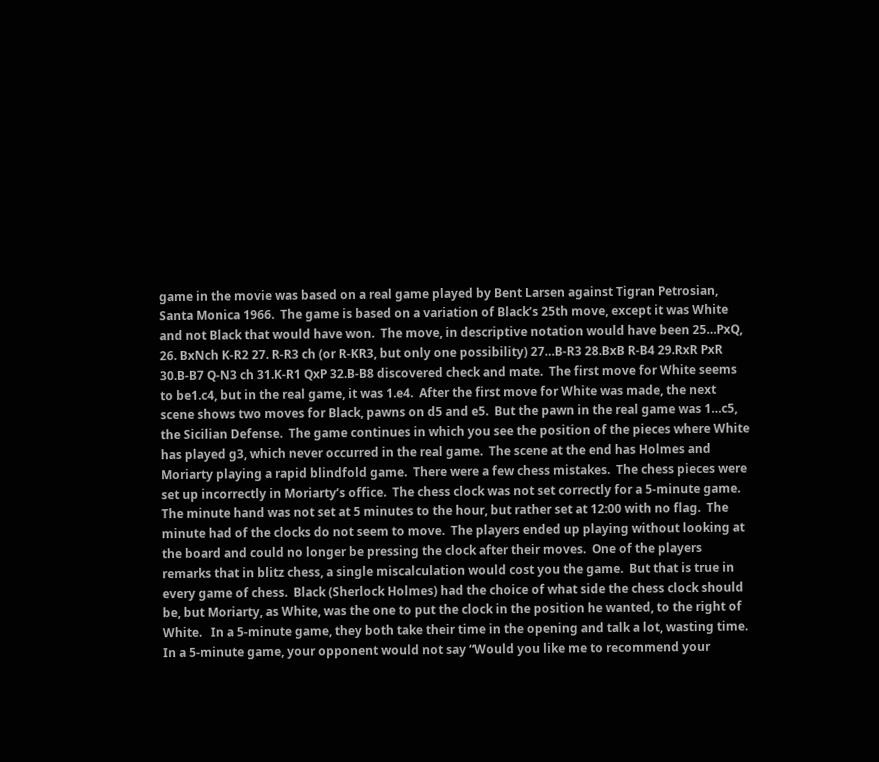game in the movie was based on a real game played by Bent Larsen against Tigran Petrosian, Santa Monica 1966.  The game is based on a variation of Black’s 25th move, except it was White and not Black that would have won.  The move, in descriptive notation would have been 25…PxQ, 26. BxNch K-R2 27. R-R3 ch (or R-KR3, but only one possibility) 27…B-R3 28.BxB R-B4 29.RxR PxR 30.B-B7 Q-N3 ch 31.K-R1 QxP 32.B-B8 discovered check and mate.  The first move for White seems to be1.c4, but in the real game, it was 1.e4.  After the first move for White was made, the next scene shows two moves for Black, pawns on d5 and e5.  But the pawn in the real game was 1…c5, the Sicilian Defense.  The game continues in which you see the position of the pieces where White has played g3, which never occurred in the real game.  The scene at the end has Holmes and Moriarty playing a rapid blindfold game.  There were a few chess mistakes.  The chess pieces were set up incorrectly in Moriarty’s office.  The chess clock was not set correctly for a 5-minute game.  The minute hand was not set at 5 minutes to the hour, but rather set at 12:00 with no flag.  The minute had of the clocks do not seem to move.  The players ended up playing without looking at the board and could no longer be pressing the clock after their moves.  One of the players remarks that in blitz chess, a single miscalculation would cost you the game.  But that is true in every game of chess.  Black (Sherlock Holmes) had the choice of what side the chess clock should be, but Moriarty, as White, was the one to put the clock in the position he wanted, to the right of White.   In a 5-minute game, they both take their time in the opening and talk a lot, wasting time.  In a 5-minute game, your opponent would not say “Would you like me to recommend your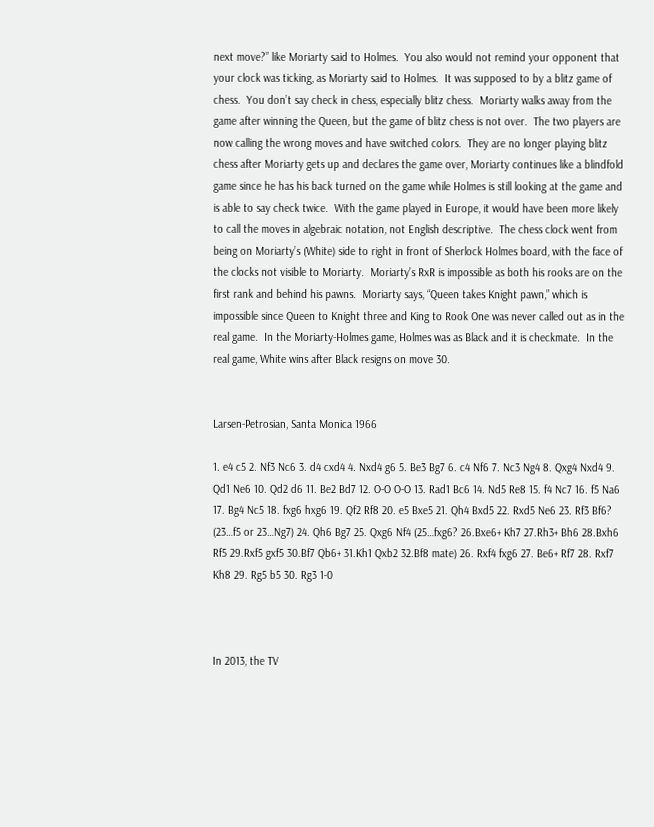next move?” like Moriarty said to Holmes.  You also would not remind your opponent that your clock was ticking, as Moriarty said to Holmes.  It was supposed to by a blitz game of chess.  You don’t say check in chess, especially blitz chess.  Moriarty walks away from the game after winning the Queen, but the game of blitz chess is not over.  The two players are now calling the wrong moves and have switched colors.  They are no longer playing blitz chess after Moriarty gets up and declares the game over, Moriarty continues like a blindfold game since he has his back turned on the game while Holmes is still looking at the game and is able to say check twice.  With the game played in Europe, it would have been more likely to call the moves in algebraic notation, not English descriptive.  The chess clock went from being on Moriarty’s (White) side to right in front of Sherlock Holmes board, with the face of the clocks not visible to Moriarty.  Moriarty’s RxR is impossible as both his rooks are on the first rank and behind his pawns.  Moriarty says, “Queen takes Knight pawn,” which is impossible since Queen to Knight three and King to Rook One was never called out as in the real game.  In the Moriarty-Holmes game, Holmes was as Black and it is checkmate.  In the real game, White wins after Black resigns on move 30.


Larsen-Petrosian, Santa Monica 1966

1. e4 c5 2. Nf3 Nc6 3. d4 cxd4 4. Nxd4 g6 5. Be3 Bg7 6. c4 Nf6 7. Nc3 Ng4 8. Qxg4 Nxd4 9. Qd1 Ne6 10. Qd2 d6 11. Be2 Bd7 12. O-O O-O 13. Rad1 Bc6 14. Nd5 Re8 15. f4 Nc7 16. f5 Na6 17. Bg4 Nc5 18. fxg6 hxg6 19. Qf2 Rf8 20. e5 Bxe5 21. Qh4 Bxd5 22. Rxd5 Ne6 23. Rf3 Bf6? (23…f5 or 23…Ng7) 24. Qh6 Bg7 25. Qxg6 Nf4 (25…fxg6? 26.Bxe6+ Kh7 27.Rh3+ Bh6 28.Bxh6 Rf5 29.Rxf5 gxf5 30.Bf7 Qb6+ 31.Kh1 Qxb2 32.Bf8 mate) 26. Rxf4 fxg6 27. Be6+ Rf7 28. Rxf7 Kh8 29. Rg5 b5 30. Rg3 1-0



In 2013, the TV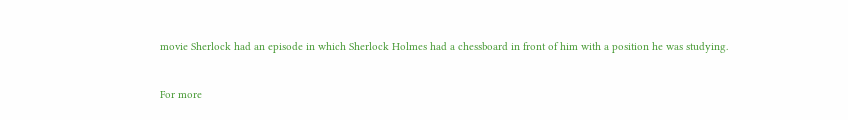movie Sherlock had an episode in which Sherlock Holmes had a chessboard in front of him with a position he was studying.


For more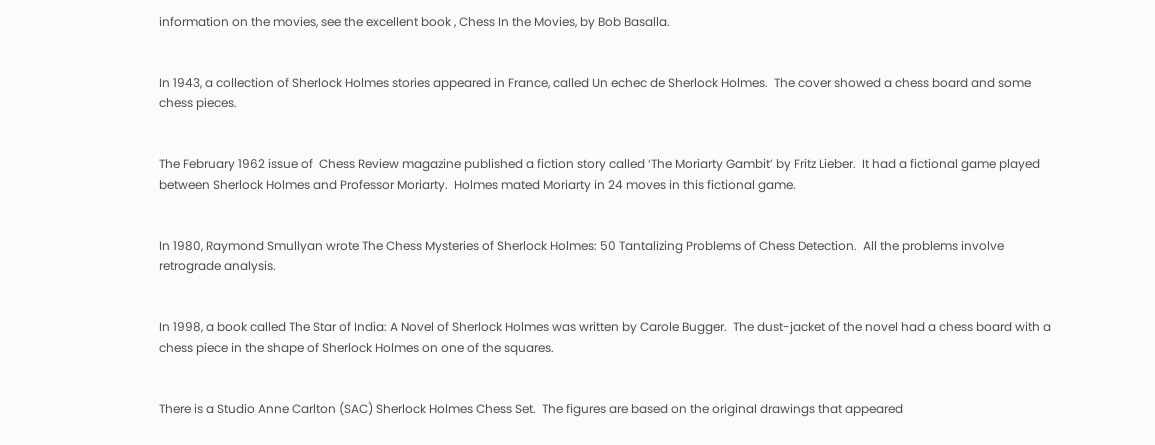information on the movies, see the excellent book , Chess In the Movies, by Bob Basalla.


In 1943, a collection of Sherlock Holmes stories appeared in France, called Un echec de Sherlock Holmes.  The cover showed a chess board and some chess pieces.


The February 1962 issue of  Chess Review magazine published a fiction story called ‘The Moriarty Gambit’ by Fritz Lieber.  It had a fictional game played between Sherlock Holmes and Professor Moriarty.  Holmes mated Moriarty in 24 moves in this fictional game.


In 1980, Raymond Smullyan wrote The Chess Mysteries of Sherlock Holmes: 50 Tantalizing Problems of Chess Detection.  All the problems involve retrograde analysis.


In 1998, a book called The Star of India: A Novel of Sherlock Holmes was written by Carole Bugger.  The dust-jacket of the novel had a chess board with a chess piece in the shape of Sherlock Holmes on one of the squares.


There is a Studio Anne Carlton (SAC) Sherlock Holmes Chess Set.  The figures are based on the original drawings that appeared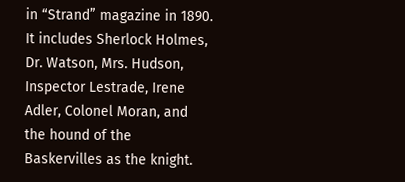in “Strand” magazine in 1890.  It includes Sherlock Holmes, Dr. Watson, Mrs. Hudson, Inspector Lestrade, Irene Adler, Colonel Moran, and the hound of the Baskervilles as the knight.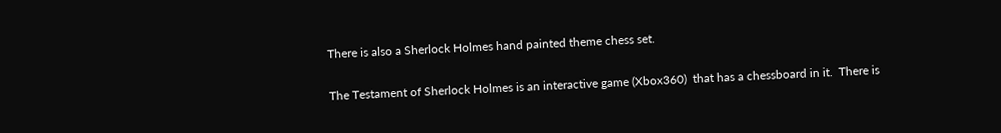There is also a Sherlock Holmes hand painted theme chess set.


The Testament of Sherlock Holmes is an interactive game (Xbox360)  that has a chessboard in it.  There is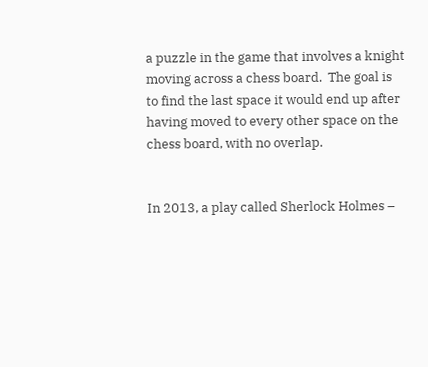a puzzle in the game that involves a knight moving across a chess board.  The goal is to find the last space it would end up after having moved to every other space on the chess board, with no overlap.


In 2013, a play called Sherlock Holmes –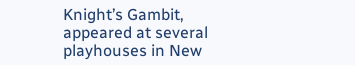Knight’s Gambit, appeared at several playhouses in New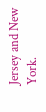Jersey and New York.